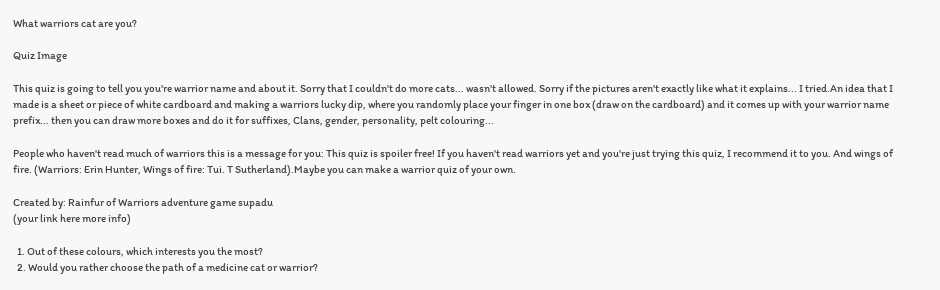What warriors cat are you?

Quiz Image

This quiz is going to tell you you're warrior name and about it. Sorry that I couldn't do more cats... wasn't allowed. Sorry if the pictures aren't exactly like what it explains... I tried.An idea that I made is a sheet or piece of white cardboard and making a warriors lucky dip, where you randomly place your finger in one box (draw on the cardboard) and it comes up with your warrior name prefix... then you can draw more boxes and do it for suffixes, Clans, gender, personality, pelt colouring...

People who haven't read much of warriors this is a message for you: This quiz is spoiler free! If you haven't read warriors yet and you're just trying this quiz, I recommend it to you. And wings of fire. (Warriors: Erin Hunter, Wings of fire: Tui. T Sutherland).Maybe you can make a warrior quiz of your own.

Created by: Rainfur of Warriors adventure game supadu
(your link here more info)

  1. Out of these colours, which interests you the most?
  2. Would you rather choose the path of a medicine cat or warrior?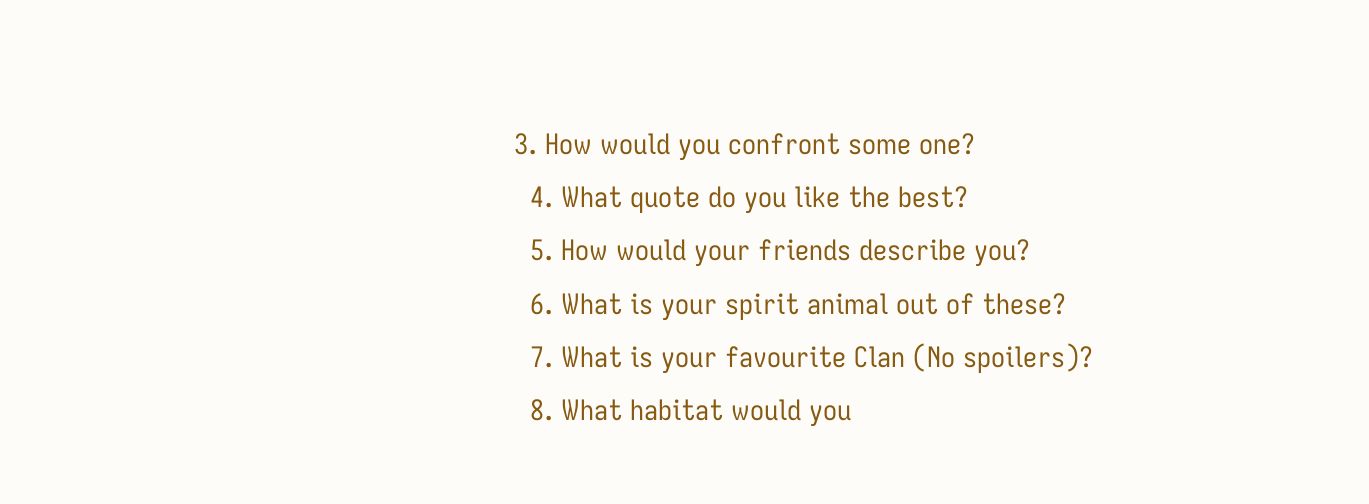3. How would you confront some one?
  4. What quote do you like the best?
  5. How would your friends describe you?
  6. What is your spirit animal out of these?
  7. What is your favourite Clan (No spoilers)?
  8. What habitat would you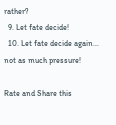rather?
  9. Let fate decide!
  10. Let fate decide again... not as much pressure!

Rate and Share this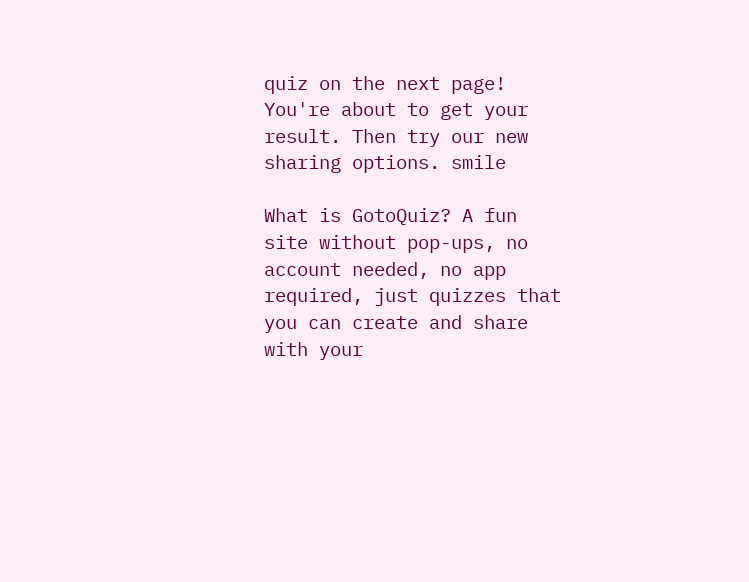quiz on the next page!
You're about to get your result. Then try our new sharing options. smile

What is GotoQuiz? A fun site without pop-ups, no account needed, no app required, just quizzes that you can create and share with your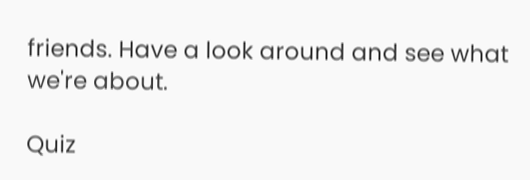friends. Have a look around and see what we're about.

Quiz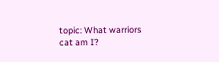topic: What warriors cat am I?